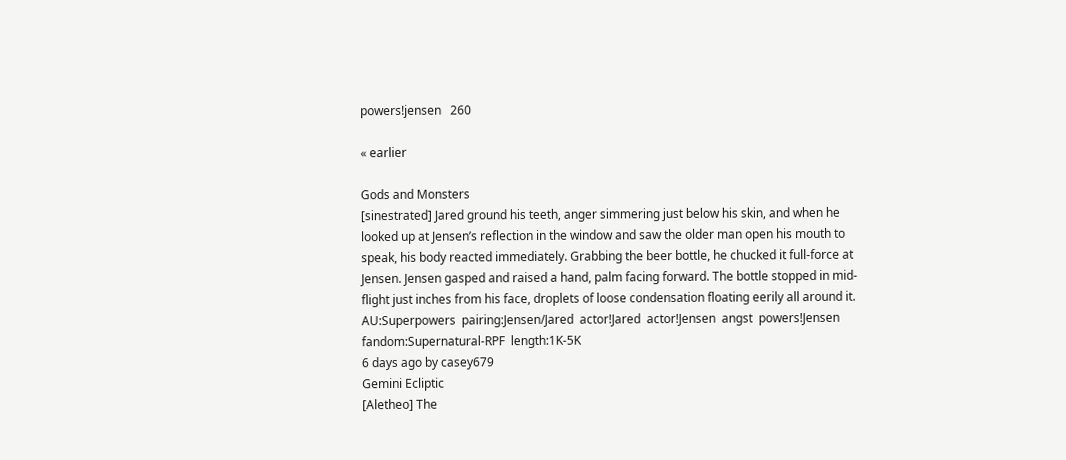powers!jensen   260

« earlier

Gods and Monsters
[sinestrated] Jared ground his teeth, anger simmering just below his skin, and when he looked up at Jensen’s reflection in the window and saw the older man open his mouth to speak, his body reacted immediately. Grabbing the beer bottle, he chucked it full-force at Jensen. Jensen gasped and raised a hand, palm facing forward. The bottle stopped in mid-flight just inches from his face, droplets of loose condensation floating eerily all around it.
AU:Superpowers  pairing:Jensen/Jared  actor!Jared  actor!Jensen  angst  powers!Jensen  fandom:Supernatural-RPF  length:1K-5K
6 days ago by casey679
Gemini Ecliptic
[Aletheo] The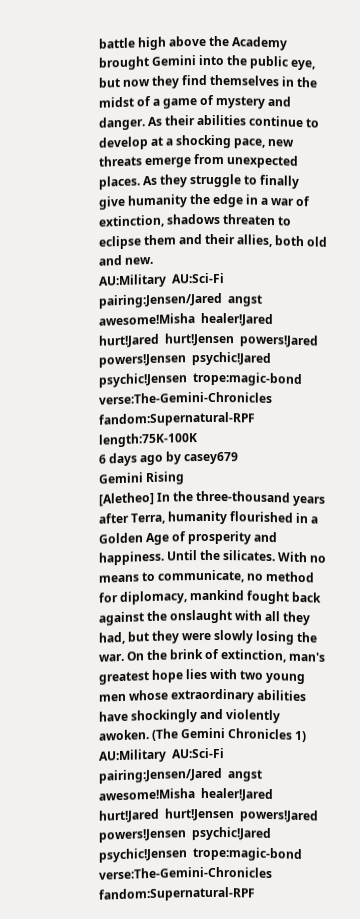battle high above the Academy brought Gemini into the public eye, but now they find themselves in the midst of a game of mystery and danger. As their abilities continue to develop at a shocking pace, new threats emerge from unexpected places. As they struggle to finally give humanity the edge in a war of extinction, shadows threaten to eclipse them and their allies, both old and new.
AU:Military  AU:Sci-Fi  pairing:Jensen/Jared  angst  awesome!Misha  healer!Jared  hurt!Jared  hurt!Jensen  powers!Jared  powers!Jensen  psychic!Jared  psychic!Jensen  trope:magic-bond  verse:The-Gemini-Chronicles  fandom:Supernatural-RPF  length:75K-100K
6 days ago by casey679
Gemini Rising
[Aletheo] In the three-thousand years after Terra, humanity flourished in a Golden Age of prosperity and happiness. Until the silicates. With no means to communicate, no method for diplomacy, mankind fought back against the onslaught with all they had, but they were slowly losing the war. On the brink of extinction, man's greatest hope lies with two young men whose extraordinary abilities have shockingly and violently awoken. (The Gemini Chronicles 1)
AU:Military  AU:Sci-Fi  pairing:Jensen/Jared  angst  awesome!Misha  healer!Jared  hurt!Jared  hurt!Jensen  powers!Jared  powers!Jensen  psychic!Jared  psychic!Jensen  trope:magic-bond  verse:The-Gemini-Chronicles  fandom:Supernatural-RPF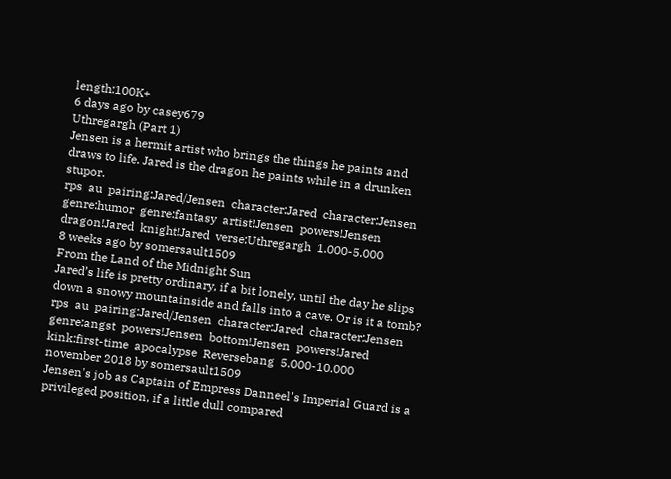length:100K+
6 days ago by casey679
Uthregargh (Part 1)
Jensen is a hermit artist who brings the things he paints and draws to life. Jared is the dragon he paints while in a drunken stupor.
rps  au  pairing:Jared/Jensen  character:Jared  character:Jensen  genre:humor  genre:fantasy  artist!Jensen  powers!Jensen  dragon!Jared  knight!Jared  verse:Uthregargh  1.000-5.000
8 weeks ago by somersault1509
From the Land of the Midnight Sun
Jared’s life is pretty ordinary, if a bit lonely, until the day he slips down a snowy mountainside and falls into a cave. Or is it a tomb?
rps  au  pairing:Jared/Jensen  character:Jared  character:Jensen  genre:angst  powers!Jensen  bottom!Jensen  powers!Jared  kink:first-time  apocalypse  Reversebang  5.000-10.000
november 2018 by somersault1509
Jensen's job as Captain of Empress Danneel's Imperial Guard is a privileged position, if a little dull compared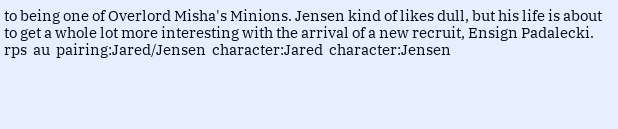to being one of Overlord Misha's Minions. Jensen kind of likes dull, but his life is about to get a whole lot more interesting with the arrival of a new recruit, Ensign Padalecki.
rps  au  pairing:Jared/Jensen  character:Jared  character:Jensen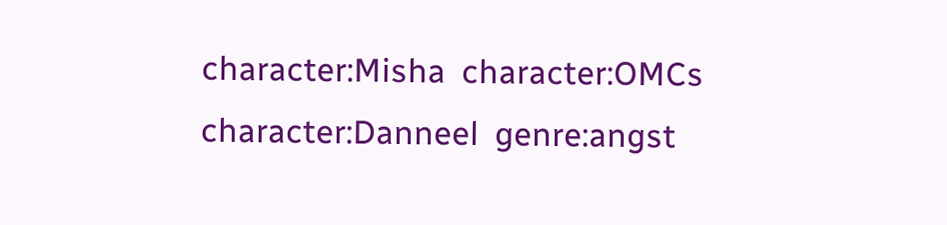character:Misha  character:OMCs  character:Danneel  genre:angst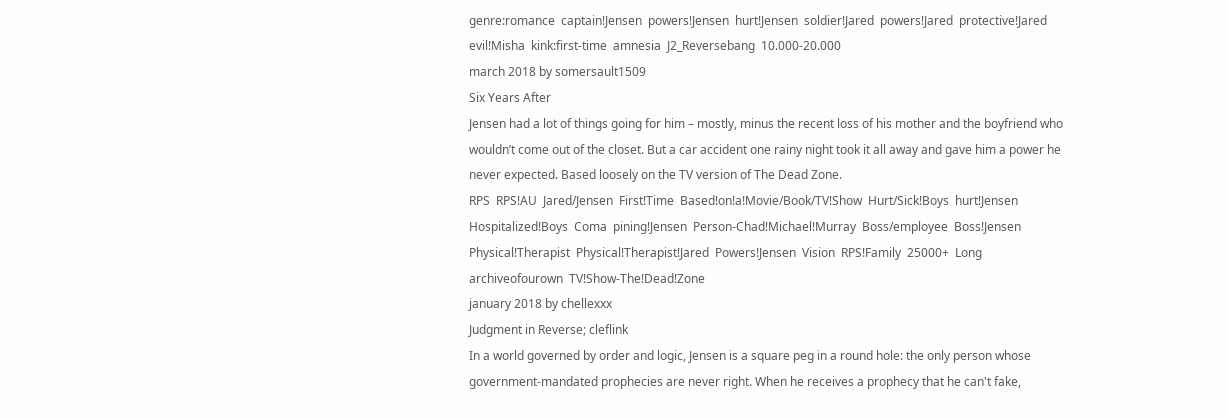genre:romance  captain!Jensen  powers!Jensen  hurt!Jensen  soldier!Jared  powers!Jared  protective!Jared  evil!Misha  kink:first-time  amnesia  J2_Reversebang  10.000-20.000
march 2018 by somersault1509
Six Years After
Jensen had a lot of things going for him – mostly, minus the recent loss of his mother and the boyfriend who wouldn’t come out of the closet. But a car accident one rainy night took it all away and gave him a power he never expected. Based loosely on the TV version of The Dead Zone.
RPS  RPS!AU  Jared/Jensen  First!Time  Based!on!a!Movie/Book/TV!Show  Hurt/Sick!Boys  hurt!Jensen  Hospitalized!Boys  Coma  pining!Jensen  Person-Chad!Michael!Murray  Boss/employee  Boss!Jensen  Physical!Therapist  Physical!Therapist!Jared  Powers!Jensen  Vision  RPS!Family  25000+  Long  archiveofourown  TV!Show-The!Dead!Zone
january 2018 by chellexxx
Judgment in Reverse; cleflink
In a world governed by order and logic, Jensen is a square peg in a round hole: the only person whose government-mandated prophecies are never right. When he receives a prophecy that he can't fake,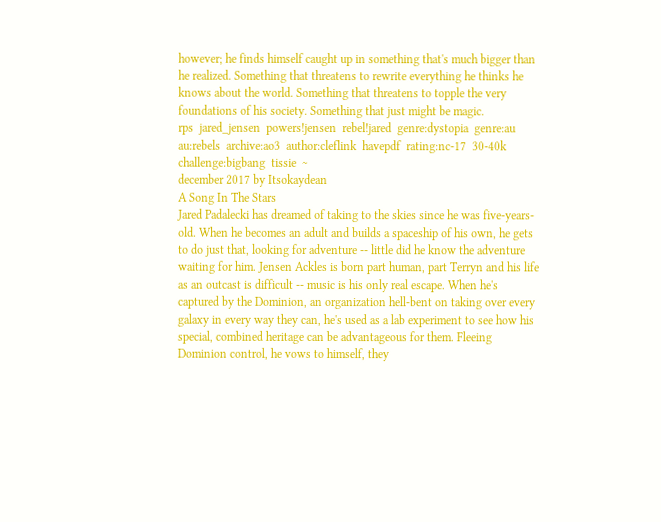however; he finds himself caught up in something that's much bigger than he realized. Something that threatens to rewrite everything he thinks he knows about the world. Something that threatens to topple the very foundations of his society. Something that just might be magic.
rps  jared_jensen  powers!jensen  rebel!jared  genre:dystopia  genre:au  au:rebels  archive:ao3  author:cleflink  havepdf  rating:nc-17  30-40k  challenge:bigbang  tissie  ~
december 2017 by Itsokaydean
A Song In The Stars
Jared Padalecki has dreamed of taking to the skies since he was five-years-old. When he becomes an adult and builds a spaceship of his own, he gets to do just that, looking for adventure -- little did he know the adventure waiting for him. Jensen Ackles is born part human, part Terryn and his life as an outcast is difficult -- music is his only real escape. When he's captured by the Dominion, an organization hell-bent on taking over every galaxy in every way they can, he's used as a lab experiment to see how his special, combined heritage can be advantageous for them. Fleeing Dominion control, he vows to himself, they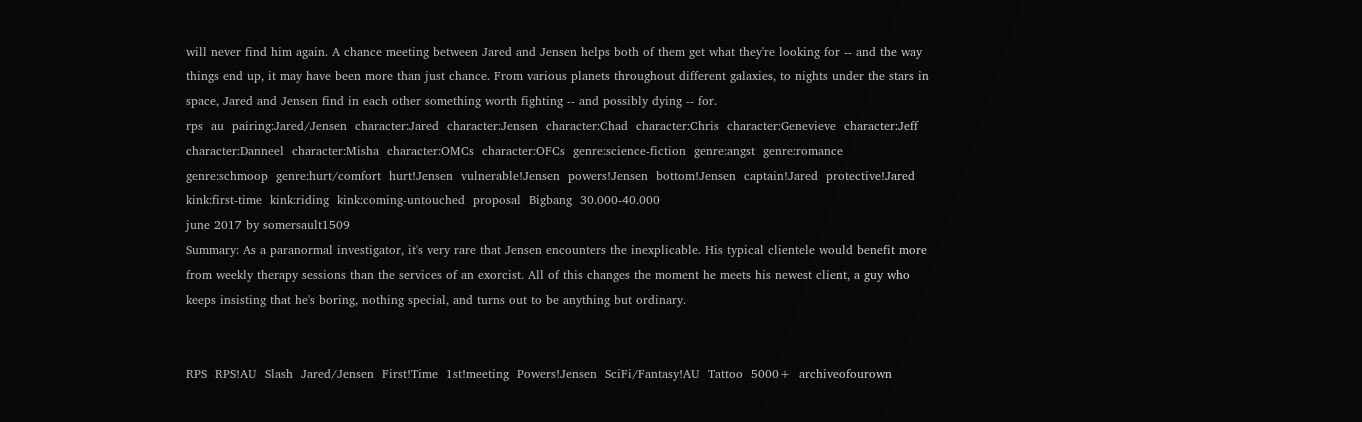will never find him again. A chance meeting between Jared and Jensen helps both of them get what they're looking for -- and the way things end up, it may have been more than just chance. From various planets throughout different galaxies, to nights under the stars in space, Jared and Jensen find in each other something worth fighting -- and possibly dying -- for.
rps  au  pairing:Jared/Jensen  character:Jared  character:Jensen  character:Chad  character:Chris  character:Genevieve  character:Jeff  character:Danneel  character:Misha  character:OMCs  character:OFCs  genre:science-fiction  genre:angst  genre:romance  genre:schmoop  genre:hurt/comfort  hurt!Jensen  vulnerable!Jensen  powers!Jensen  bottom!Jensen  captain!Jared  protective!Jared  kink:first-time  kink:riding  kink:coming-untouched  proposal  Bigbang  30.000-40.000
june 2017 by somersault1509
Summary: As a paranormal investigator, it's very rare that Jensen encounters the inexplicable. His typical clientele would benefit more from weekly therapy sessions than the services of an exorcist. All of this changes the moment he meets his newest client, a guy who keeps insisting that he's boring, nothing special, and turns out to be anything but ordinary.


RPS  RPS!AU  Slash  Jared/Jensen  First!Time  1st!meeting  Powers!Jensen  SciFi/Fantasy!AU  Tattoo  5000+  archiveofourown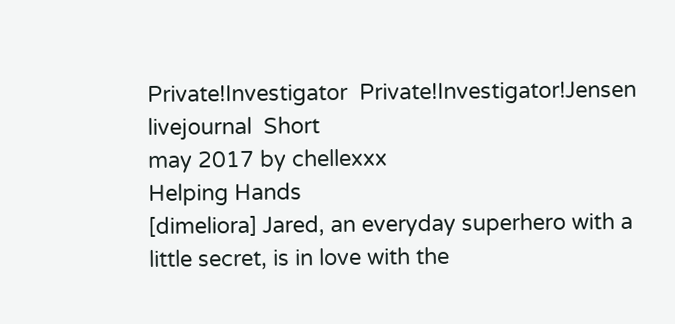Private!Investigator  Private!Investigator!Jensen  livejournal  Short
may 2017 by chellexxx
Helping Hands
[dimeliora] Jared, an everyday superhero with a little secret, is in love with the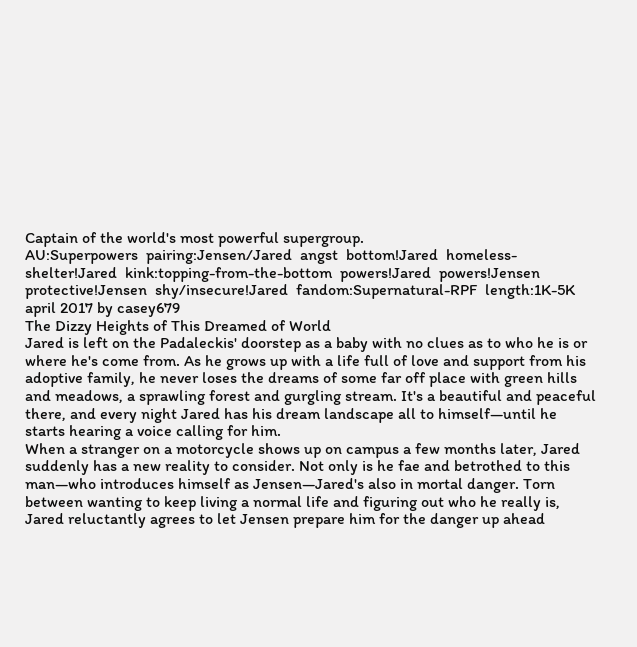Captain of the world's most powerful supergroup.
AU:Superpowers  pairing:Jensen/Jared  angst  bottom!Jared  homeless-shelter!Jared  kink:topping-from-the-bottom  powers!Jared  powers!Jensen  protective!Jensen  shy/insecure!Jared  fandom:Supernatural-RPF  length:1K-5K
april 2017 by casey679
The Dizzy Heights of This Dreamed of World
Jared is left on the Padaleckis' doorstep as a baby with no clues as to who he is or where he's come from. As he grows up with a life full of love and support from his adoptive family, he never loses the dreams of some far off place with green hills and meadows, a sprawling forest and gurgling stream. It's a beautiful and peaceful there, and every night Jared has his dream landscape all to himself—until he starts hearing a voice calling for him.
When a stranger on a motorcycle shows up on campus a few months later, Jared suddenly has a new reality to consider. Not only is he fae and betrothed to this man—who introduces himself as Jensen—Jared's also in mortal danger. Torn between wanting to keep living a normal life and figuring out who he really is, Jared reluctantly agrees to let Jensen prepare him for the danger up ahead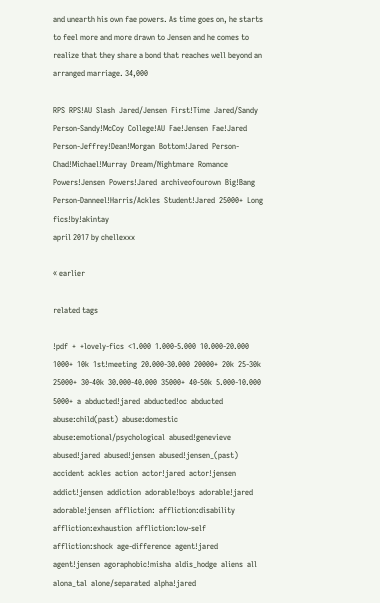and unearth his own fae powers. As time goes on, he starts to feel more and more drawn to Jensen and he comes to realize that they share a bond that reaches well beyond an arranged marriage. 34,000

RPS  RPS!AU  Slash  Jared/Jensen  First!Time  Jared/Sandy  Person-Sandy!McCoy  College!AU  Fae!Jensen  Fae!Jared  Person-Jeffrey!Dean!Morgan  Bottom!Jared  Person-Chad!Michael!Murray  Dream/Nightmare  Romance  Powers!Jensen  Powers!Jared  archiveofourown  Big!Bang  Person-Danneel!Harris/Ackles  Student!Jared  25000+  Long  fics!by!akintay
april 2017 by chellexxx

« earlier

related tags

!pdf  +  +lovely-fics  <1.000  1.000-5.000  10.000-20.000  1000+  10k  1st!meeting  20.000-30.000  20000+  20k  25-30k  25000+  30-40k  30.000-40.000  35000+  40-50k  5.000-10.000  5000+  a  abducted!jared  abducted!oc  abducted  abuse:child(past)  abuse:domestic  abuse:emotional/psychological  abused!genevieve  abused!jared  abused!jensen  abused!jensen_(past)  accident  ackles  action  actor!jared  actor!jensen  addict!jensen  addiction  adorable!boys  adorable!jared  adorable!jensen  affliction:  affliction:disability  affliction:exhaustion  affliction:low-self  affliction:shock  age-difference  agent!jared  agent!jensen  agoraphobic!misha  aldis_hodge  aliens  all  alona_tal  alone/separated  alpha!jared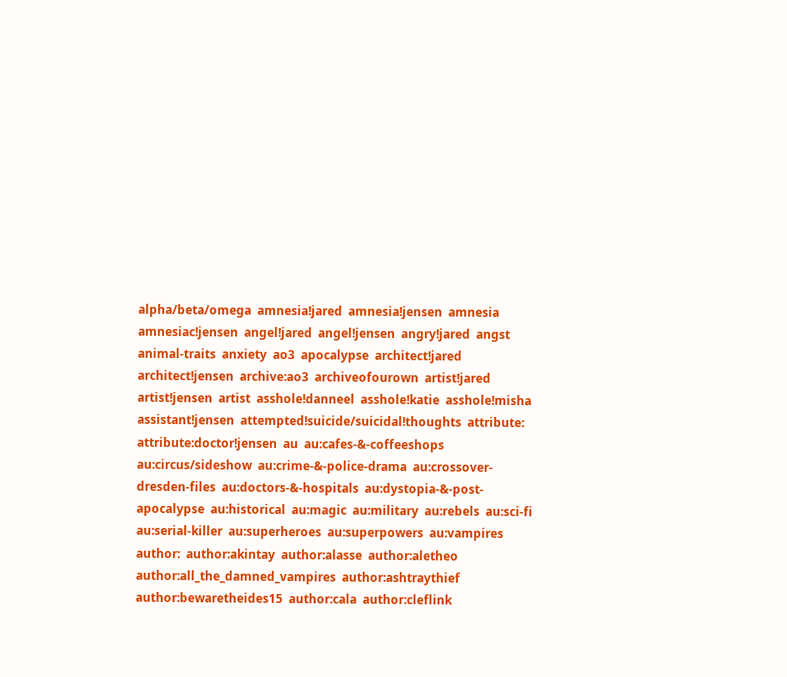alpha/beta/omega  amnesia!jared  amnesia!jensen  amnesia  amnesiac!jensen  angel!jared  angel!jensen  angry!jared  angst  animal-traits  anxiety  ao3  apocalypse  architect!jared  architect!jensen  archive:ao3  archiveofourown  artist!jared  artist!jensen  artist  asshole!danneel  asshole!katie  asshole!misha  assistant!jensen  attempted!suicide/suicidal!thoughts  attribute:  attribute:doctor!jensen  au  au:cafes-&-coffeeshops  au:circus/sideshow  au:crime-&-police-drama  au:crossover-dresden-files  au:doctors-&-hospitals  au:dystopia-&-post-apocalypse  au:historical  au:magic  au:military  au:rebels  au:sci-fi  au:serial-killer  au:superheroes  au:superpowers  au:vampires  author:  author:akintay  author:alasse  author:aletheo  author:all_the_damned_vampires  author:ashtraythief  author:bewaretheides15  author:cala  author:cleflink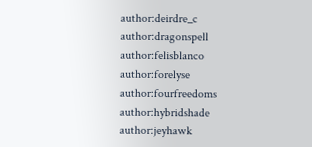author:deirdre_c  author:dragonspell  author:felisblanco  author:forelyse  author:fourfreedoms  author:hybridshade  author:jeyhawk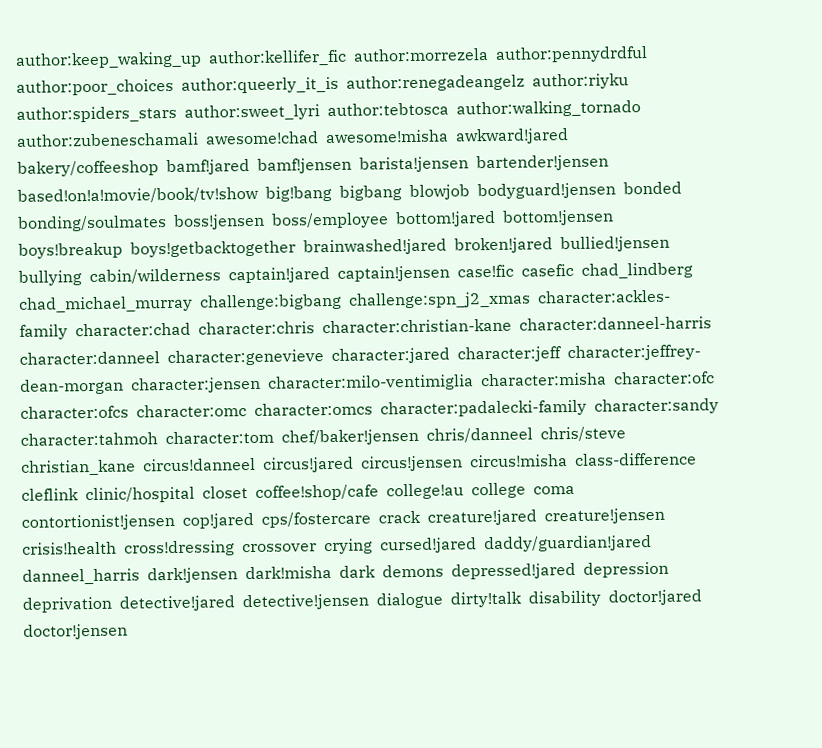author:keep_waking_up  author:kellifer_fic  author:morrezela  author:pennydrdful  author:poor_choices  author:queerly_it_is  author:renegadeangelz  author:riyku  author:spiders_stars  author:sweet_lyri  author:tebtosca  author:walking_tornado  author:zubeneschamali  awesome!chad  awesome!misha  awkward!jared  bakery/coffeeshop  bamf!jared  bamf!jensen  barista!jensen  bartender!jensen  based!on!a!movie/book/tv!show  big!bang  bigbang  blowjob  bodyguard!jensen  bonded  bonding/soulmates  boss!jensen  boss/employee  bottom!jared  bottom!jensen  boys!breakup  boys!getbacktogether  brainwashed!jared  broken!jared  bullied!jensen  bullying  cabin/wilderness  captain!jared  captain!jensen  case!fic  casefic  chad_lindberg  chad_michael_murray  challenge:bigbang  challenge:spn_j2_xmas  character:ackles-family  character:chad  character:chris  character:christian-kane  character:danneel-harris  character:danneel  character:genevieve  character:jared  character:jeff  character:jeffrey-dean-morgan  character:jensen  character:milo-ventimiglia  character:misha  character:ofc  character:ofcs  character:omc  character:omcs  character:padalecki-family  character:sandy  character:tahmoh  character:tom  chef/baker!jensen  chris/danneel  chris/steve  christian_kane  circus!danneel  circus!jared  circus!jensen  circus!misha  class-difference  cleflink  clinic/hospital  closet  coffee!shop/cafe  college!au  college  coma  contortionist!jensen  cop!jared  cps/fostercare  crack  creature!jared  creature!jensen  crisis!health  cross!dressing  crossover  crying  cursed!jared  daddy/guardian!jared  danneel_harris  dark!jensen  dark!misha  dark  demons  depressed!jared  depression  deprivation  detective!jared  detective!jensen  dialogue  dirty!talk  disability  doctor!jared  doctor!jensen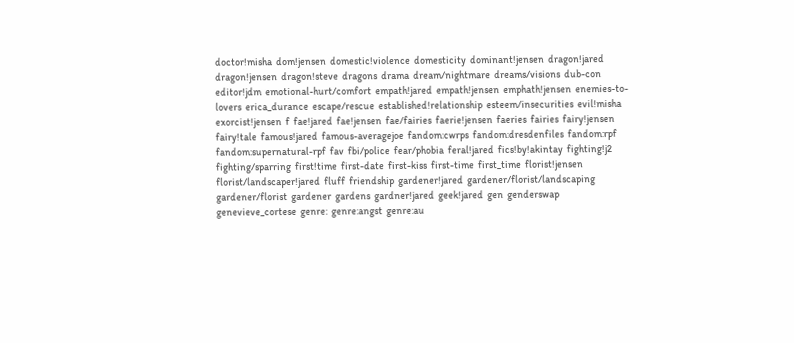doctor!misha  dom!jensen  domestic!violence  domesticity  dominant!jensen  dragon!jared  dragon!jensen  dragon!steve  dragons  drama  dream/nightmare  dreams/visions  dub-con  editor!jdm  emotional-hurt/comfort  empath!jared  empath!jensen  emphath!jensen  enemies-to-lovers  erica_durance  escape/rescue  established!relationship  esteem/insecurities  evil!misha  exorcist!jensen  f  fae!jared  fae!jensen  fae/fairies  faerie!jensen  faeries  fairies  fairy!jensen  fairy!tale  famous!jared  famous-averagejoe  fandom:cwrps  fandom:dresdenfiles  fandom:rpf  fandom:supernatural-rpf  fav  fbi/police  fear/phobia  feral!jared  fics!by!akintay  fighting!j2  fighting/sparring  first!time  first-date  first-kiss  first-time  first_time  florist!jensen  florist/landscaper!jared  fluff  friendship  gardener!jared  gardener/florist/landscaping  gardener/florist  gardener  gardens  gardner!jared  geek!jared  gen  genderswap  genevieve_cortese  genre:  genre:angst  genre:au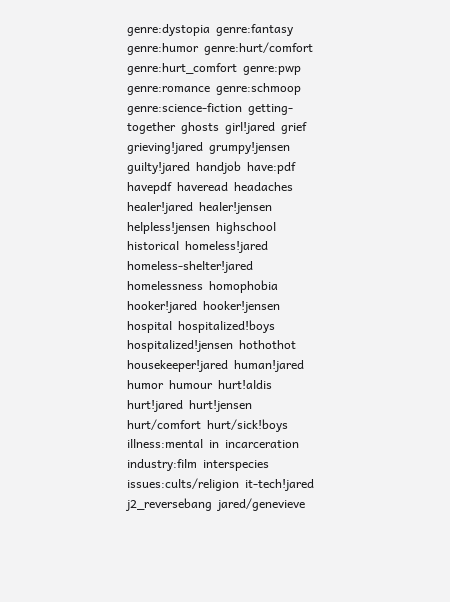genre:dystopia  genre:fantasy  genre:humor  genre:hurt/comfort  genre:hurt_comfort  genre:pwp  genre:romance  genre:schmoop  genre:science-fiction  getting-together  ghosts  girl!jared  grief  grieving!jared  grumpy!jensen  guilty!jared  handjob  have:pdf  havepdf  haveread  headaches  healer!jared  healer!jensen  helpless!jensen  highschool  historical  homeless!jared  homeless-shelter!jared  homelessness  homophobia  hooker!jared  hooker!jensen  hospital  hospitalized!boys  hospitalized!jensen  hothothot  housekeeper!jared  human!jared  humor  humour  hurt!aldis  hurt!jared  hurt!jensen  hurt/comfort  hurt/sick!boys  illness:mental  in  incarceration  industry:film  interspecies  issues:cults/religion  it-tech!jared  j2_reversebang  jared/genevieve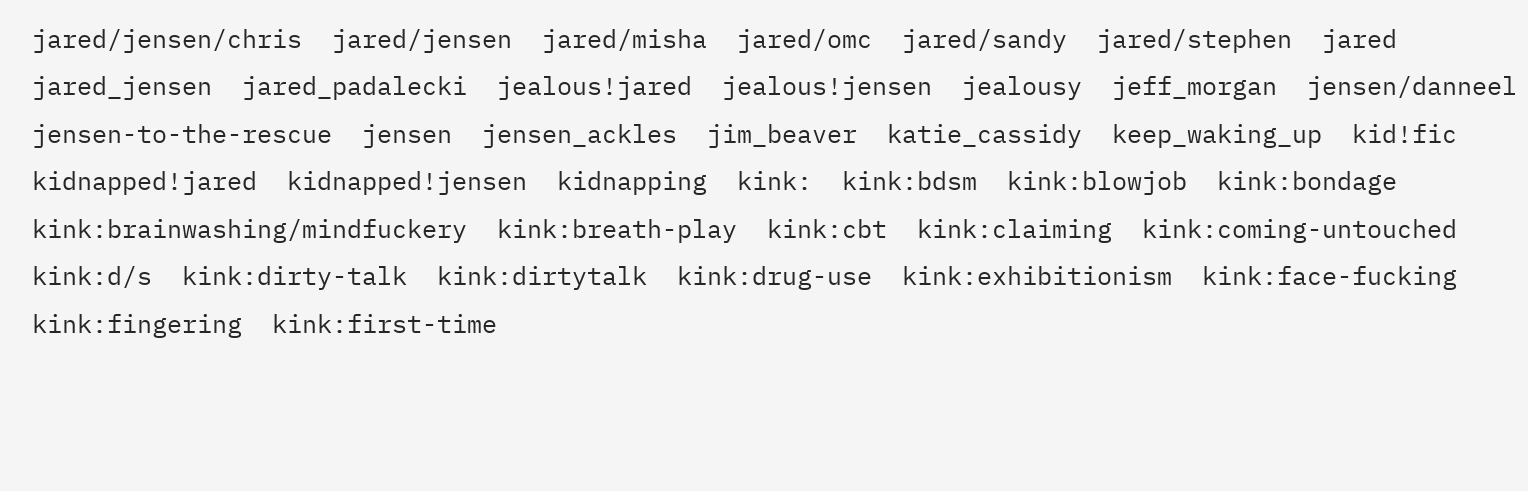jared/jensen/chris  jared/jensen  jared/misha  jared/omc  jared/sandy  jared/stephen  jared  jared_jensen  jared_padalecki  jealous!jared  jealous!jensen  jealousy  jeff_morgan  jensen/danneel  jensen-to-the-rescue  jensen  jensen_ackles  jim_beaver  katie_cassidy  keep_waking_up  kid!fic  kidnapped!jared  kidnapped!jensen  kidnapping  kink:  kink:bdsm  kink:blowjob  kink:bondage  kink:brainwashing/mindfuckery  kink:breath-play  kink:cbt  kink:claiming  kink:coming-untouched  kink:d/s  kink:dirty-talk  kink:dirtytalk  kink:drug-use  kink:exhibitionism  kink:face-fucking  kink:fingering  kink:first-time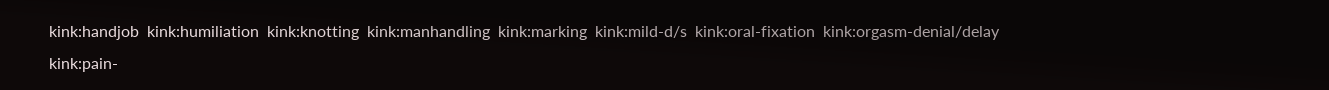kink:handjob  kink:humiliation  kink:knotting  kink:manhandling  kink:marking  kink:mild-d/s  kink:oral-fixation  kink:orgasm-denial/delay  kink:pain-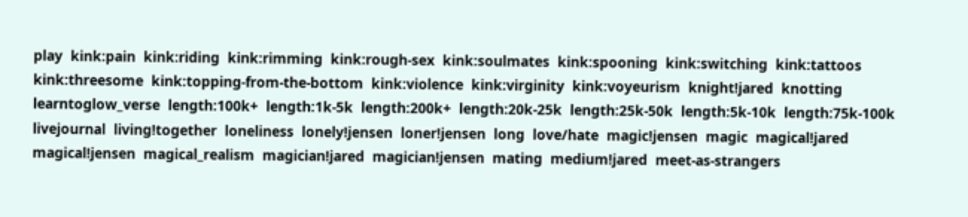play  kink:pain  kink:riding  kink:rimming  kink:rough-sex  kink:soulmates  kink:spooning  kink:switching  kink:tattoos  kink:threesome  kink:topping-from-the-bottom  kink:violence  kink:virginity  kink:voyeurism  knight!jared  knotting  learntoglow_verse  length:100k+  length:1k-5k  length:200k+  length:20k-25k  length:25k-50k  length:5k-10k  length:75k-100k  livejournal  living!together  loneliness  lonely!jensen  loner!jensen  long  love/hate  magic!jensen  magic  magical!jared  magical!jensen  magical_realism  magician!jared  magician!jensen  mating  medium!jared  meet-as-strangers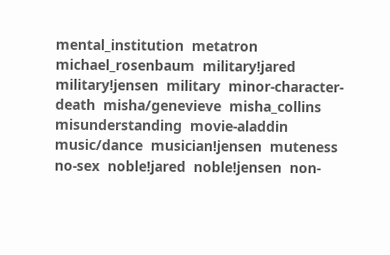mental_institution  metatron  michael_rosenbaum  military!jared  military!jensen  military  minor-character-death  misha/genevieve  misha_collins  misunderstanding  movie-aladdin  music/dance  musician!jensen  muteness  no-sex  noble!jared  noble!jensen  non-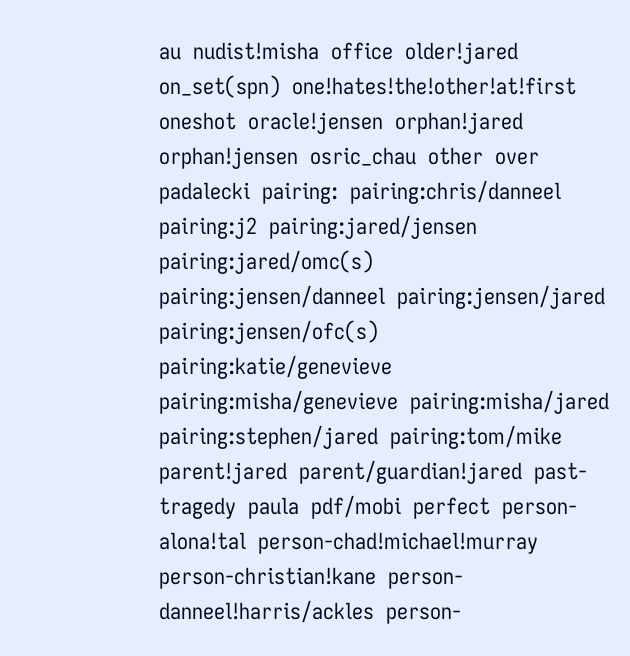au  nudist!misha  office  older!jared  on_set(spn)  one!hates!the!other!at!first  oneshot  oracle!jensen  orphan!jared  orphan!jensen  osric_chau  other  over  padalecki  pairing:  pairing:chris/danneel  pairing:j2  pairing:jared/jensen  pairing:jared/omc(s)  pairing:jensen/danneel  pairing:jensen/jared  pairing:jensen/ofc(s)  pairing:katie/genevieve  pairing:misha/genevieve  pairing:misha/jared  pairing:stephen/jared  pairing:tom/mike  parent!jared  parent/guardian!jared  past-tragedy  paula  pdf/mobi  perfect  person-alona!tal  person-chad!michael!murray  person-christian!kane  person-danneel!harris/ackles  person-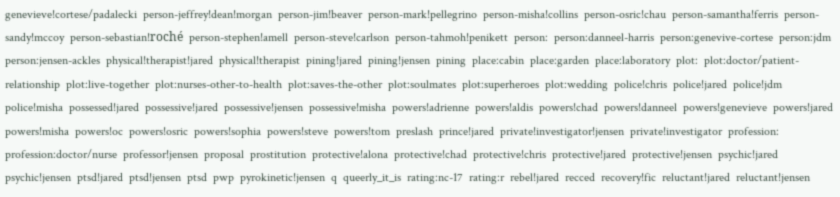genevieve!cortese/padalecki  person-jeffrey!dean!morgan  person-jim!beaver  person-mark!pellegrino  person-misha!collins  person-osric!chau  person-samantha!ferris  person-sandy!mccoy  person-sebastian!roché  person-stephen!amell  person-steve!carlson  person-tahmoh!penikett  person:  person:danneel-harris  person:genevive-cortese  person:jdm  person:jensen-ackles  physical!therapist!jared  physical!therapist  pining!jared  pining!jensen  pining  place:cabin  place:garden  place:laboratory  plot:  plot:doctor/patient-relationship  plot:live-together  plot:nurses-other-to-health  plot:saves-the-other  plot:soulmates  plot:superheroes  plot:wedding  police!chris  police!jared  police!jdm  police!misha  possessed!jared  possessive!jared  possessive!jensen  possessive!misha  powers!adrienne  powers!aldis  powers!chad  powers!danneel  powers!genevieve  powers!jared  powers!misha  powers!oc  powers!osric  powers!sophia  powers!steve  powers!tom  preslash  prince!jared  private!investigator!jensen  private!investigator  profession:  profession:doctor/nurse  professor!jensen  proposal  prostitution  protective!alona  protective!chad  protective!chris  protective!jared  protective!jensen  psychic!jared  psychic!jensen  ptsd!jared  ptsd!jensen  ptsd  pwp  pyrokinetic!jensen  q  queerly_it_is  rating:nc-17  rating:r  rebel!jared  recced  recovery!fic  reluctant!jared  reluctant!jensen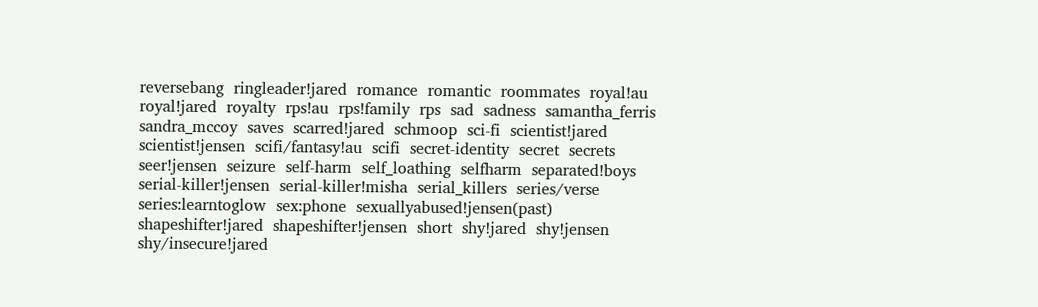reversebang  ringleader!jared  romance  romantic  roommates  royal!au  royal!jared  royalty  rps!au  rps!family  rps  sad  sadness  samantha_ferris  sandra_mccoy  saves  scarred!jared  schmoop  sci-fi  scientist!jared  scientist!jensen  scifi/fantasy!au  scifi  secret-identity  secret  secrets  seer!jensen  seizure  self-harm  self_loathing  selfharm  separated!boys  serial-killer!jensen  serial-killer!misha  serial_killers  series/verse  series:learntoglow  sex:phone  sexuallyabused!jensen(past)  shapeshifter!jared  shapeshifter!jensen  short  shy!jared  shy!jensen  shy/insecure!jared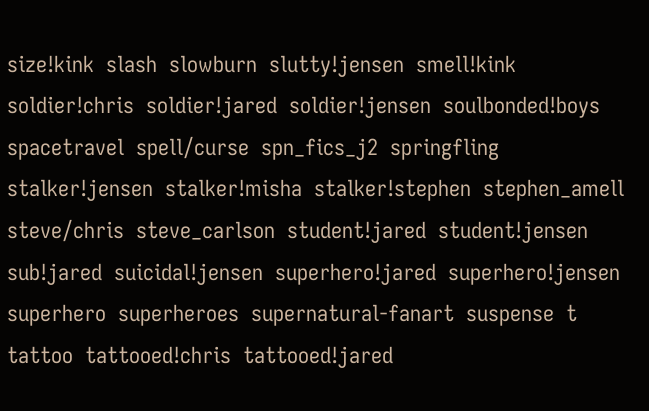size!kink  slash  slowburn  slutty!jensen  smell!kink  soldier!chris  soldier!jared  soldier!jensen  soulbonded!boys  spacetravel  spell/curse  spn_fics_j2  springfling  stalker!jensen  stalker!misha  stalker!stephen  stephen_amell  steve/chris  steve_carlson  student!jared  student!jensen  sub!jared  suicidal!jensen  superhero!jared  superhero!jensen  superhero  superheroes  supernatural-fanart  suspense  t  tattoo  tattooed!chris  tattooed!jared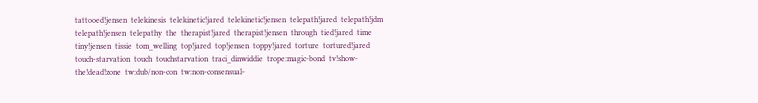tattooed!jensen  telekinesis  telekinetic!jared  telekinetic!jensen  telepath!jared  telepath!jdm  telepath!jensen  telepathy  the  therapist!jared  therapist!jensen  through  tied!jared  time  tiny!jensen  tissie  tom_welling  top!jared  top!jensen  toppy!jared  torture  tortured!jared  touch-starvation  touch  touchstarvation  traci_dinwiddie  trope:magic-bond  tv!show-the!dead!zone  tw:dub/non-con  tw:non-consensual-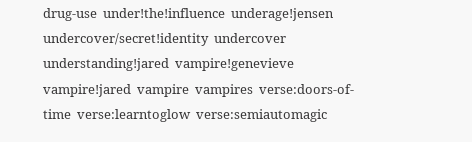drug-use  under!the!influence  underage!jensen  undercover/secret!identity  undercover  understanding!jared  vampire!genevieve  vampire!jared  vampire  vampires  verse:doors-of-time  verse:learntoglow  verse:semiautomagic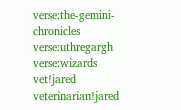verse:the-gemini-chronicles  verse:uthregargh  verse:wizards  vet!jared  veterinarian!jared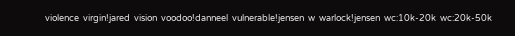violence  virgin!jared  vision  voodoo!danneel  vulnerable!jensen  w  warlock!jensen  wc:10k-20k  wc:20k-50k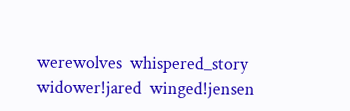werewolves  whispered_story  widower!jared  winged!jensen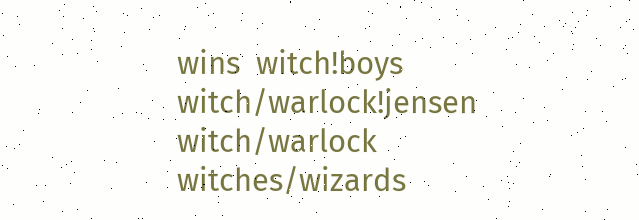wins  witch!boys  witch/warlock!jensen  witch/warlock  witches/wizards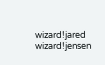wizard!jared  wizard!jensen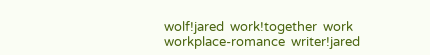wolf!jared  work!together  work  workplace-romance  writer!jared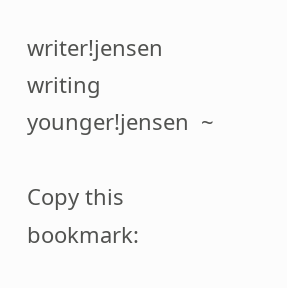writer!jensen  writing  younger!jensen  ~

Copy this bookmark: